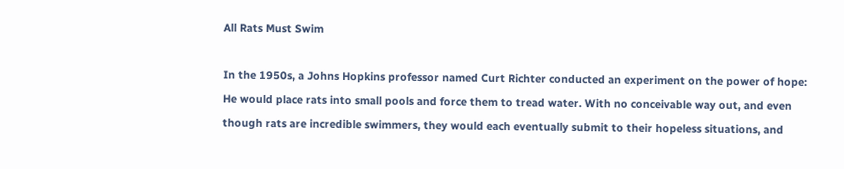All Rats Must Swim

In the 1950s, a Johns Hopkins professor named Curt Richter conducted an experiment on the power of hope: He would place rats into small pools and force them to tread water. With no conceivable way out, and even though rats are incredible swimmers, they would each eventually submit to their hopeless situations, and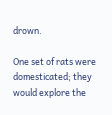drown.

One set of rats were domesticated; they would explore the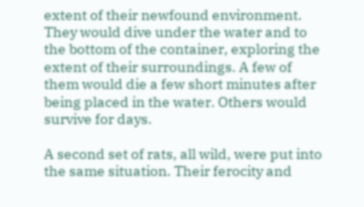extent of their newfound environment. They would dive under the water and to the bottom of the container, exploring the extent of their surroundings. A few of them would die a few short minutes after being placed in the water. Others would survive for days.

A second set of rats, all wild, were put into the same situation. Their ferocity and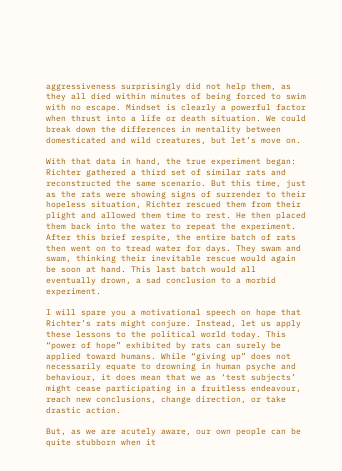aggressiveness surprisingly did not help them, as they all died within minutes of being forced to swim with no escape. Mindset is clearly a powerful factor when thrust into a life or death situation. We could break down the differences in mentality between domesticated and wild creatures, but let’s move on.

With that data in hand, the true experiment began: Richter gathered a third set of similar rats and reconstructed the same scenario. But this time, just as the rats were showing signs of surrender to their hopeless situation, Richter rescued them from their plight and allowed them time to rest. He then placed them back into the water to repeat the experiment. After this brief respite, the entire batch of rats then went on to tread water for days. They swam and swam, thinking their inevitable rescue would again be soon at hand. This last batch would all eventually drown, a sad conclusion to a morbid experiment.

I will spare you a motivational speech on hope that Richter’s rats might conjure. Instead, let us apply these lessons to the political world today. This “power of hope” exhibited by rats can surely be applied toward humans. While “giving up” does not necessarily equate to drowning in human psyche and behaviour, it does mean that we as ‘test subjects’ might cease participating in a fruitless endeavour, reach new conclusions, change direction, or take drastic action.

But, as we are acutely aware, our own people can be quite stubborn when it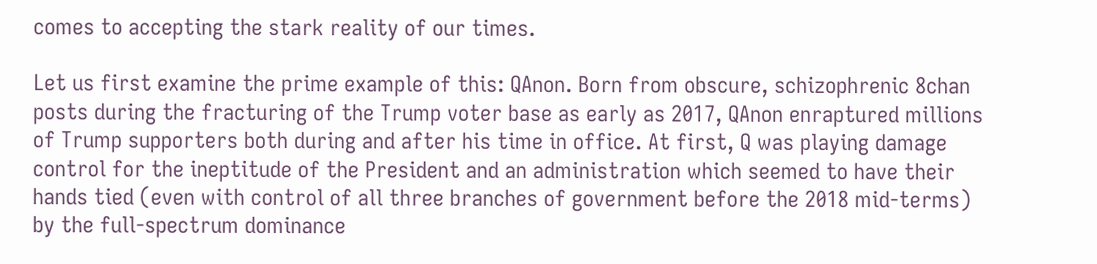comes to accepting the stark reality of our times.

Let us first examine the prime example of this: QAnon. Born from obscure, schizophrenic 8chan posts during the fracturing of the Trump voter base as early as 2017, QAnon enraptured millions of Trump supporters both during and after his time in office. At first, Q was playing damage control for the ineptitude of the President and an administration which seemed to have their hands tied (even with control of all three branches of government before the 2018 mid-terms) by the full-spectrum dominance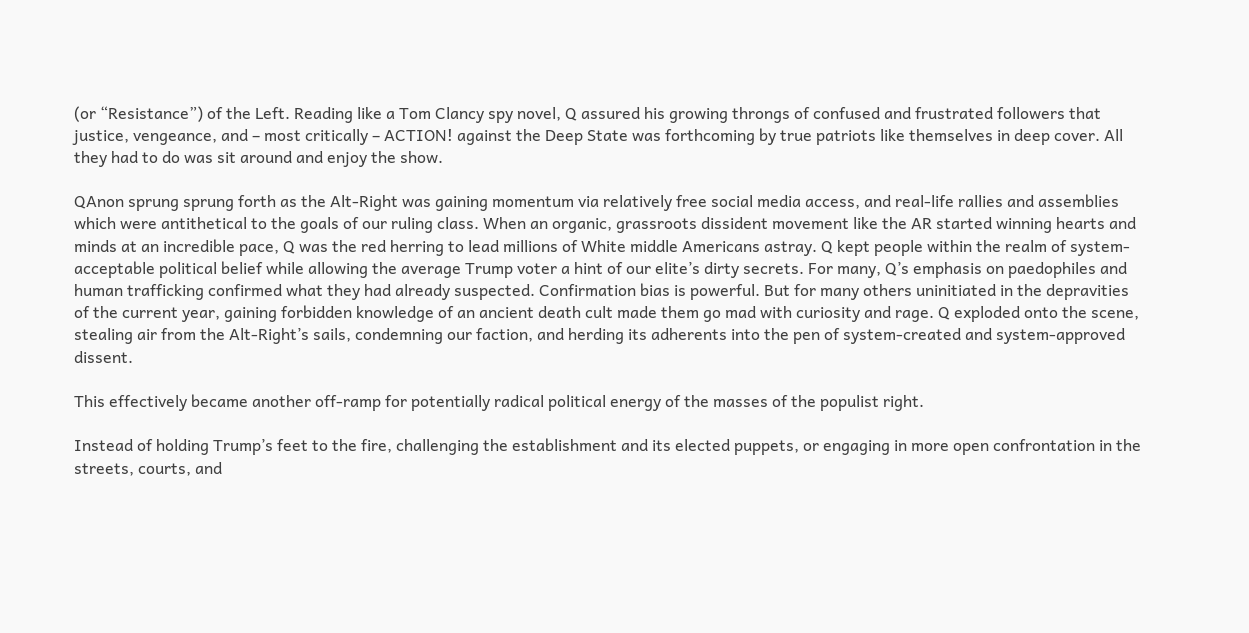(or “Resistance”) of the Left. Reading like a Tom Clancy spy novel, Q assured his growing throngs of confused and frustrated followers that justice, vengeance, and – most critically – ACTION! against the Deep State was forthcoming by true patriots like themselves in deep cover. All they had to do was sit around and enjoy the show.

QAnon sprung sprung forth as the Alt-Right was gaining momentum via relatively free social media access, and real-life rallies and assemblies which were antithetical to the goals of our ruling class. When an organic, grassroots dissident movement like the AR started winning hearts and minds at an incredible pace, Q was the red herring to lead millions of White middle Americans astray. Q kept people within the realm of system-acceptable political belief while allowing the average Trump voter a hint of our elite’s dirty secrets. For many, Q’s emphasis on paedophiles and human trafficking confirmed what they had already suspected. Confirmation bias is powerful. But for many others uninitiated in the depravities of the current year, gaining forbidden knowledge of an ancient death cult made them go mad with curiosity and rage. Q exploded onto the scene, stealing air from the Alt-Right’s sails, condemning our faction, and herding its adherents into the pen of system-created and system-approved dissent.

This effectively became another off-ramp for potentially radical political energy of the masses of the populist right.

Instead of holding Trump’s feet to the fire, challenging the establishment and its elected puppets, or engaging in more open confrontation in the streets, courts, and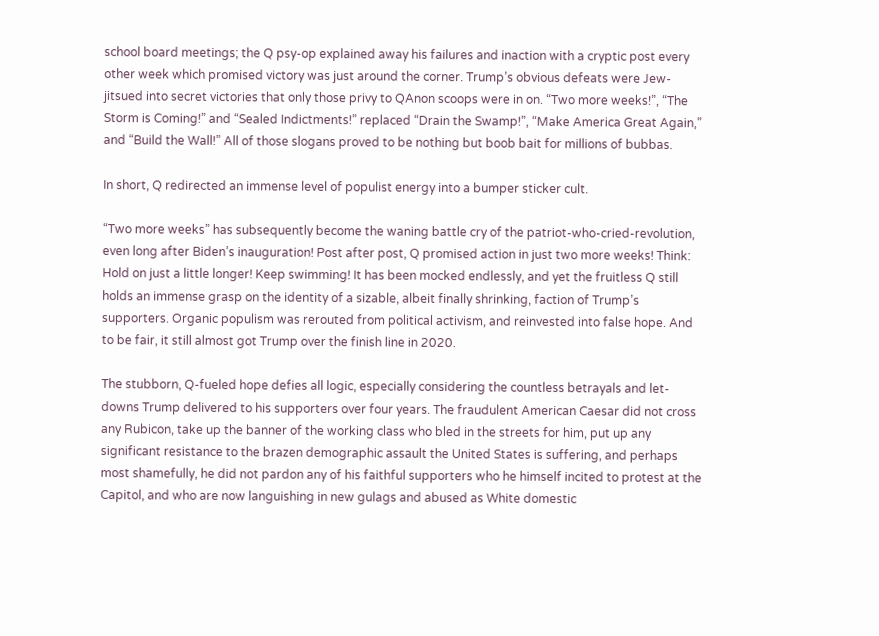school board meetings; the Q psy-op explained away his failures and inaction with a cryptic post every other week which promised victory was just around the corner. Trump’s obvious defeats were Jew-jitsued into secret victories that only those privy to QAnon scoops were in on. “Two more weeks!”, “The Storm is Coming!” and “Sealed Indictments!” replaced “Drain the Swamp!”, “Make America Great Again,” and “Build the Wall!” All of those slogans proved to be nothing but boob bait for millions of bubbas.

In short, Q redirected an immense level of populist energy into a bumper sticker cult.

“Two more weeks” has subsequently become the waning battle cry of the patriot-who-cried-revolution, even long after Biden’s inauguration! Post after post, Q promised action in just two more weeks! Think: Hold on just a little longer! Keep swimming! It has been mocked endlessly, and yet the fruitless Q still holds an immense grasp on the identity of a sizable, albeit finally shrinking, faction of Trump’s supporters. Organic populism was rerouted from political activism, and reinvested into false hope. And to be fair, it still almost got Trump over the finish line in 2020.

The stubborn, Q-fueled hope defies all logic, especially considering the countless betrayals and let-downs Trump delivered to his supporters over four years. The fraudulent American Caesar did not cross any Rubicon, take up the banner of the working class who bled in the streets for him, put up any significant resistance to the brazen demographic assault the United States is suffering, and perhaps most shamefully, he did not pardon any of his faithful supporters who he himself incited to protest at the Capitol, and who are now languishing in new gulags and abused as White domestic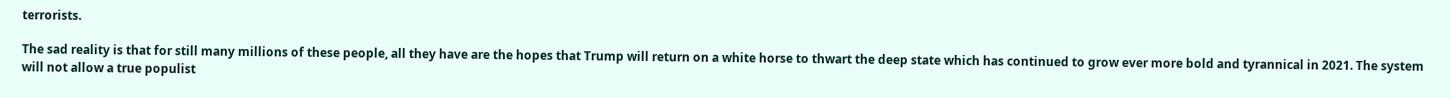terrorists.

The sad reality is that for still many millions of these people, all they have are the hopes that Trump will return on a white horse to thwart the deep state which has continued to grow ever more bold and tyrannical in 2021. The system will not allow a true populist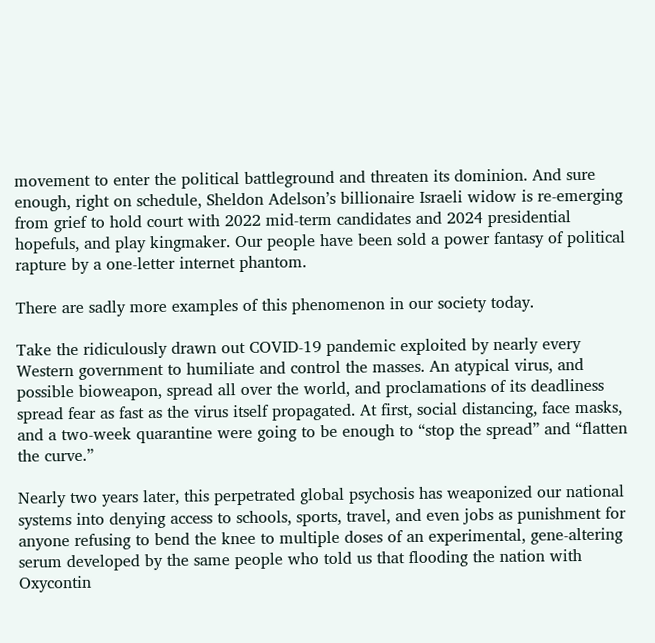movement to enter the political battleground and threaten its dominion. And sure enough, right on schedule, Sheldon Adelson’s billionaire Israeli widow is re-emerging from grief to hold court with 2022 mid-term candidates and 2024 presidential hopefuls, and play kingmaker. Our people have been sold a power fantasy of political rapture by a one-letter internet phantom.

There are sadly more examples of this phenomenon in our society today.

Take the ridiculously drawn out COVID-19 pandemic exploited by nearly every Western government to humiliate and control the masses. An atypical virus, and possible bioweapon, spread all over the world, and proclamations of its deadliness spread fear as fast as the virus itself propagated. At first, social distancing, face masks, and a two-week quarantine were going to be enough to “stop the spread” and “flatten the curve.”

Nearly two years later, this perpetrated global psychosis has weaponized our national systems into denying access to schools, sports, travel, and even jobs as punishment for anyone refusing to bend the knee to multiple doses of an experimental, gene-altering serum developed by the same people who told us that flooding the nation with Oxycontin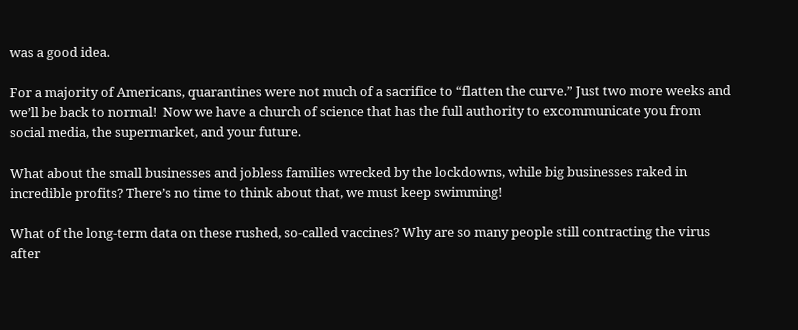was a good idea.

For a majority of Americans, quarantines were not much of a sacrifice to “flatten the curve.” Just two more weeks and we’ll be back to normal!  Now we have a church of science that has the full authority to excommunicate you from social media, the supermarket, and your future.

What about the small businesses and jobless families wrecked by the lockdowns, while big businesses raked in incredible profits? There’s no time to think about that, we must keep swimming!

What of the long-term data on these rushed, so-called vaccines? Why are so many people still contracting the virus after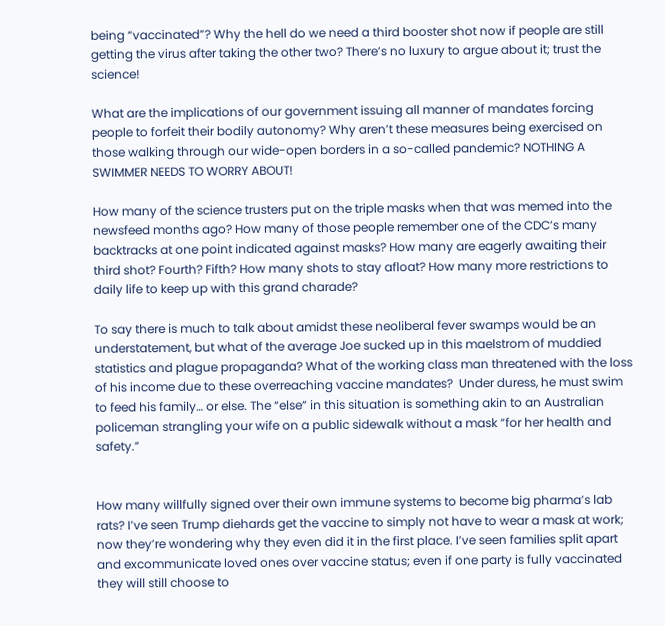being “vaccinated”? Why the hell do we need a third booster shot now if people are still getting the virus after taking the other two? There’s no luxury to argue about it; trust the science!

What are the implications of our government issuing all manner of mandates forcing people to forfeit their bodily autonomy? Why aren’t these measures being exercised on those walking through our wide-open borders in a so-called pandemic? NOTHING A SWIMMER NEEDS TO WORRY ABOUT!

How many of the science trusters put on the triple masks when that was memed into the newsfeed months ago? How many of those people remember one of the CDC’s many backtracks at one point indicated against masks? How many are eagerly awaiting their third shot? Fourth? Fifth? How many shots to stay afloat? How many more restrictions to daily life to keep up with this grand charade?

To say there is much to talk about amidst these neoliberal fever swamps would be an understatement, but what of the average Joe sucked up in this maelstrom of muddied statistics and plague propaganda? What of the working class man threatened with the loss of his income due to these overreaching vaccine mandates?  Under duress, he must swim to feed his family… or else. The “else” in this situation is something akin to an Australian policeman strangling your wife on a public sidewalk without a mask “for her health and safety.”


How many willfully signed over their own immune systems to become big pharma’s lab rats? I’ve seen Trump diehards get the vaccine to simply not have to wear a mask at work; now they’re wondering why they even did it in the first place. I’ve seen families split apart and excommunicate loved ones over vaccine status; even if one party is fully vaccinated they will still choose to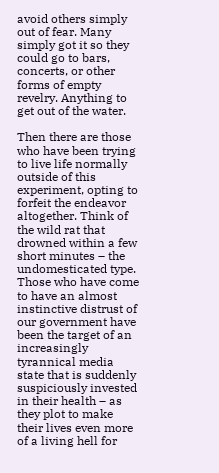avoid others simply out of fear. Many simply got it so they could go to bars, concerts, or other forms of empty revelry. Anything to get out of the water.

Then there are those who have been trying to live life normally outside of this experiment, opting to forfeit the endeavor altogether. Think of the wild rat that drowned within a few short minutes – the undomesticated type. Those who have come to have an almost instinctive distrust of our government have been the target of an increasingly tyrannical media state that is suddenly suspiciously invested in their health – as they plot to make their lives even more of a living hell for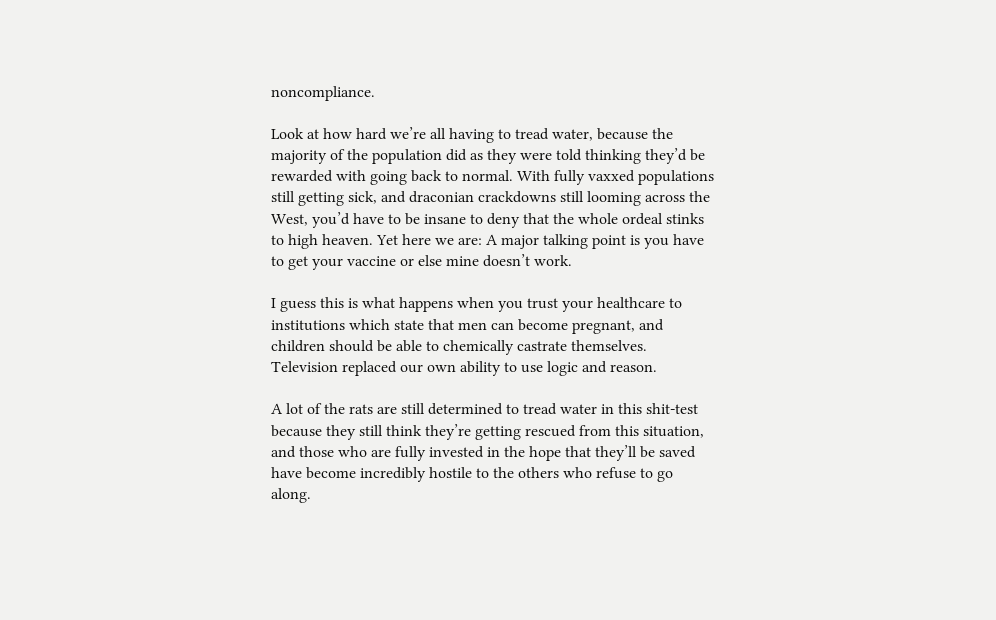noncompliance.

Look at how hard we’re all having to tread water, because the majority of the population did as they were told thinking they’d be rewarded with going back to normal. With fully vaxxed populations still getting sick, and draconian crackdowns still looming across the West, you’d have to be insane to deny that the whole ordeal stinks to high heaven. Yet here we are: A major talking point is you have to get your vaccine or else mine doesn’t work.

I guess this is what happens when you trust your healthcare to institutions which state that men can become pregnant, and children should be able to chemically castrate themselves. Television replaced our own ability to use logic and reason.

A lot of the rats are still determined to tread water in this shit-test because they still think they’re getting rescued from this situation, and those who are fully invested in the hope that they’ll be saved have become incredibly hostile to the others who refuse to go along.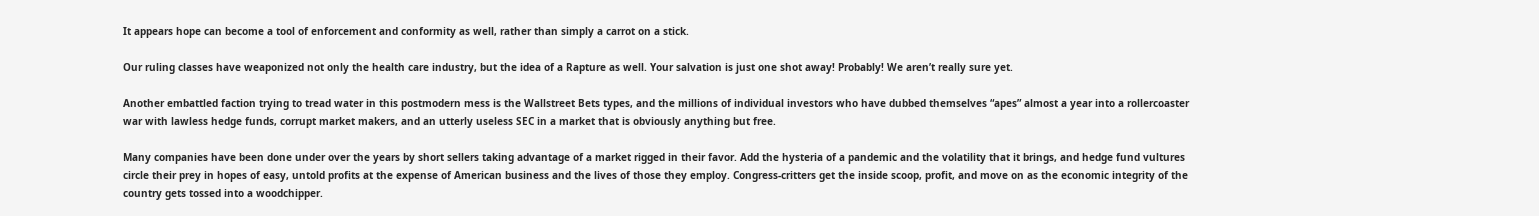It appears hope can become a tool of enforcement and conformity as well, rather than simply a carrot on a stick.

Our ruling classes have weaponized not only the health care industry, but the idea of a Rapture as well. Your salvation is just one shot away! Probably! We aren’t really sure yet.

Another embattled faction trying to tread water in this postmodern mess is the Wallstreet Bets types, and the millions of individual investors who have dubbed themselves “apes” almost a year into a rollercoaster war with lawless hedge funds, corrupt market makers, and an utterly useless SEC in a market that is obviously anything but free.

Many companies have been done under over the years by short sellers taking advantage of a market rigged in their favor. Add the hysteria of a pandemic and the volatility that it brings, and hedge fund vultures circle their prey in hopes of easy, untold profits at the expense of American business and the lives of those they employ. Congress-critters get the inside scoop, profit, and move on as the economic integrity of the country gets tossed into a woodchipper.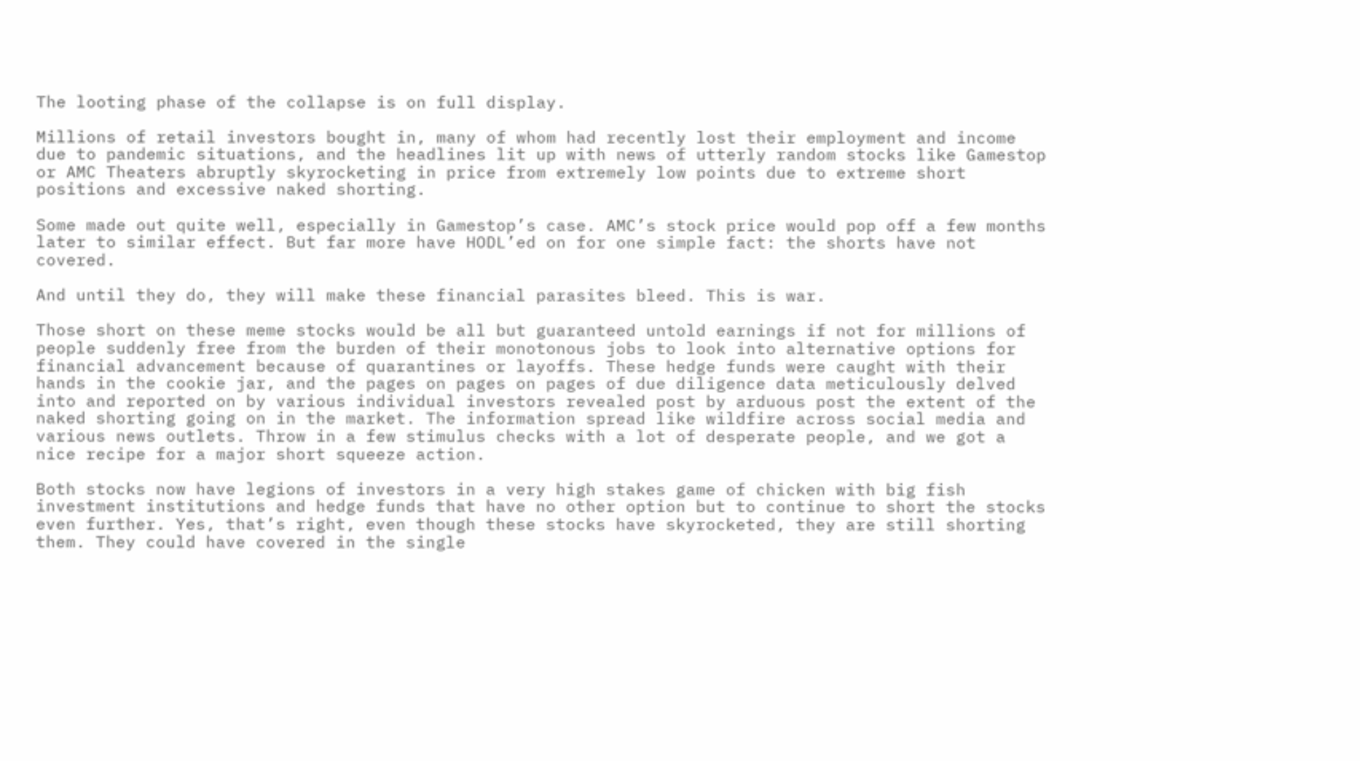The looting phase of the collapse is on full display.

Millions of retail investors bought in, many of whom had recently lost their employment and income due to pandemic situations, and the headlines lit up with news of utterly random stocks like Gamestop or AMC Theaters abruptly skyrocketing in price from extremely low points due to extreme short positions and excessive naked shorting.

Some made out quite well, especially in Gamestop’s case. AMC’s stock price would pop off a few months later to similar effect. But far more have HODL’ed on for one simple fact: the shorts have not covered.

And until they do, they will make these financial parasites bleed. This is war.

Those short on these meme stocks would be all but guaranteed untold earnings if not for millions of people suddenly free from the burden of their monotonous jobs to look into alternative options for financial advancement because of quarantines or layoffs. These hedge funds were caught with their hands in the cookie jar, and the pages on pages on pages of due diligence data meticulously delved into and reported on by various individual investors revealed post by arduous post the extent of the naked shorting going on in the market. The information spread like wildfire across social media and various news outlets. Throw in a few stimulus checks with a lot of desperate people, and we got a nice recipe for a major short squeeze action.

Both stocks now have legions of investors in a very high stakes game of chicken with big fish investment institutions and hedge funds that have no other option but to continue to short the stocks even further. Yes, that’s right, even though these stocks have skyrocketed, they are still shorting them. They could have covered in the single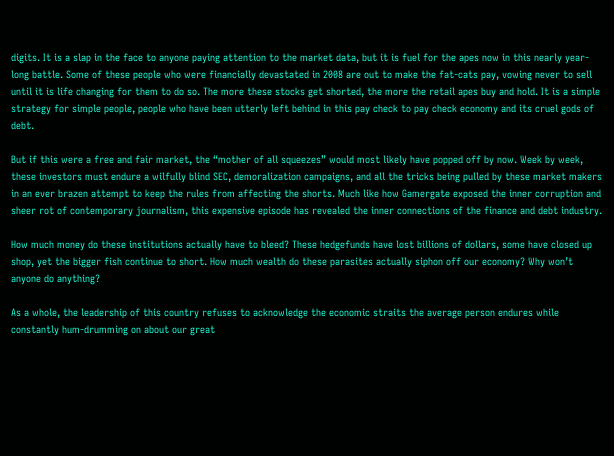digits. It is a slap in the face to anyone paying attention to the market data, but it is fuel for the apes now in this nearly year-long battle. Some of these people who were financially devastated in 2008 are out to make the fat-cats pay, vowing never to sell until it is life changing for them to do so. The more these stocks get shorted, the more the retail apes buy and hold. It is a simple strategy for simple people, people who have been utterly left behind in this pay check to pay check economy and its cruel gods of debt.

But if this were a free and fair market, the “mother of all squeezes” would most likely have popped off by now. Week by week, these investors must endure a wilfully blind SEC, demoralization campaigns, and all the tricks being pulled by these market makers in an ever brazen attempt to keep the rules from affecting the shorts. Much like how Gamergate exposed the inner corruption and sheer rot of contemporary journalism, this expensive episode has revealed the inner connections of the finance and debt industry.

How much money do these institutions actually have to bleed? These hedgefunds have lost billions of dollars, some have closed up shop, yet the bigger fish continue to short. How much wealth do these parasites actually siphon off our economy? Why won’t anyone do anything?

As a whole, the leadership of this country refuses to acknowledge the economic straits the average person endures while constantly hum-drumming on about our great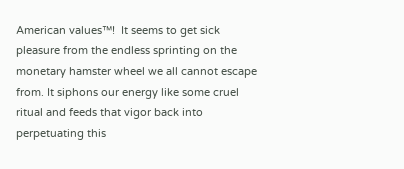American values™!  It seems to get sick pleasure from the endless sprinting on the monetary hamster wheel we all cannot escape from. It siphons our energy like some cruel ritual and feeds that vigor back into perpetuating this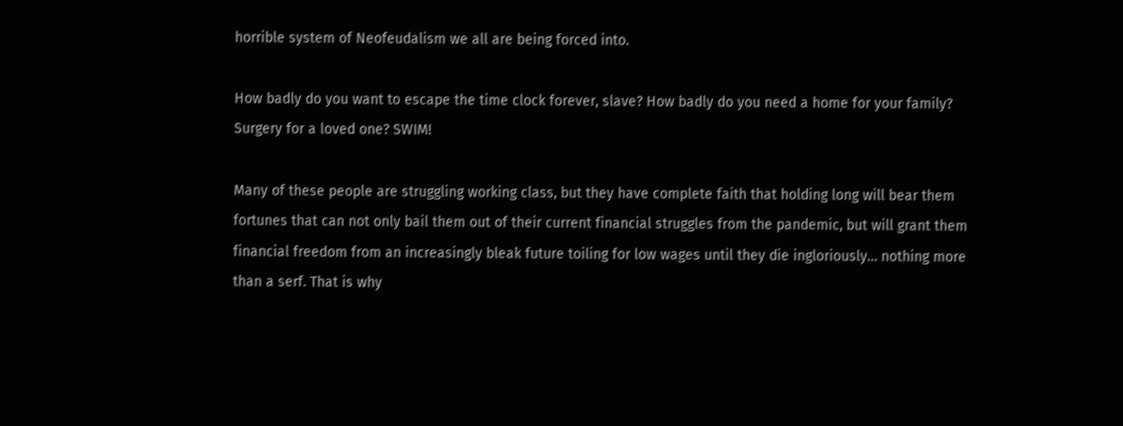horrible system of Neofeudalism we all are being forced into.

How badly do you want to escape the time clock forever, slave? How badly do you need a home for your family? Surgery for a loved one? SWIM!

Many of these people are struggling working class, but they have complete faith that holding long will bear them fortunes that can not only bail them out of their current financial struggles from the pandemic, but will grant them financial freedom from an increasingly bleak future toiling for low wages until they die ingloriously… nothing more than a serf. That is why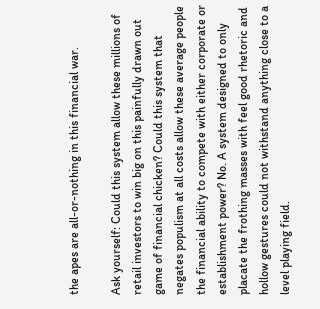the apes are all-or-nothing in this financial war.

Ask yourself: Could this system allow these millions of retail investors to win big on this painfully drawn out game of financial chicken? Could this system that negates populism at all costs allow these average people the financial ability to compete with either corporate or establishment power? No. A system designed to only placate the frothing masses with feel good rhetoric and hollow gestures could not withstand anything close to a level playing field.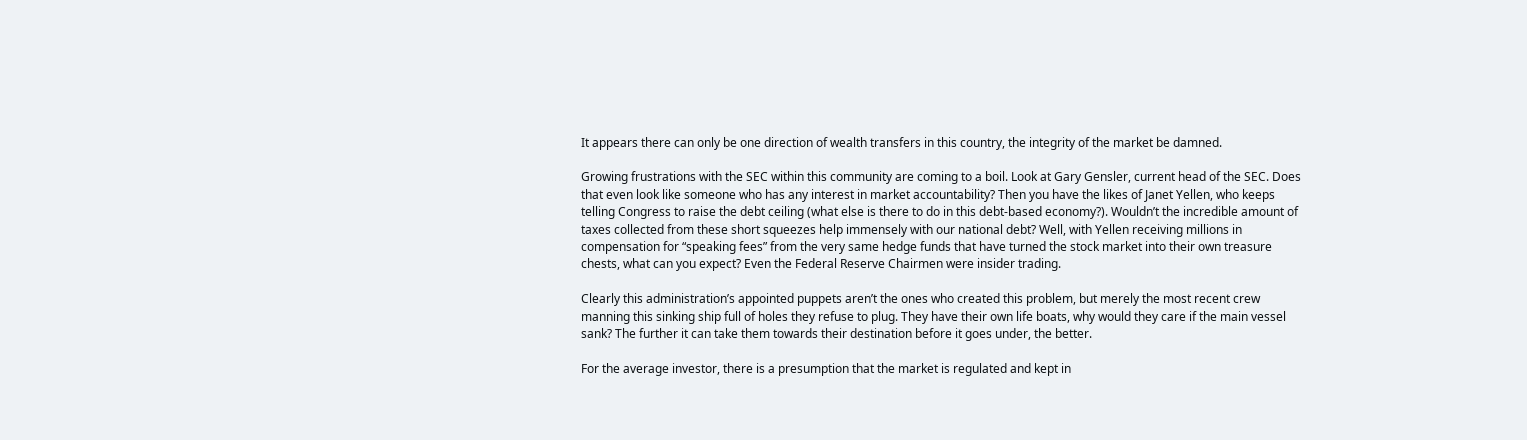It appears there can only be one direction of wealth transfers in this country, the integrity of the market be damned.

Growing frustrations with the SEC within this community are coming to a boil. Look at Gary Gensler, current head of the SEC. Does that even look like someone who has any interest in market accountability? Then you have the likes of Janet Yellen, who keeps telling Congress to raise the debt ceiling (what else is there to do in this debt-based economy?). Wouldn’t the incredible amount of taxes collected from these short squeezes help immensely with our national debt? Well, with Yellen receiving millions in compensation for “speaking fees” from the very same hedge funds that have turned the stock market into their own treasure chests, what can you expect? Even the Federal Reserve Chairmen were insider trading.

Clearly this administration’s appointed puppets aren’t the ones who created this problem, but merely the most recent crew manning this sinking ship full of holes they refuse to plug. They have their own life boats, why would they care if the main vessel sank? The further it can take them towards their destination before it goes under, the better.

For the average investor, there is a presumption that the market is regulated and kept in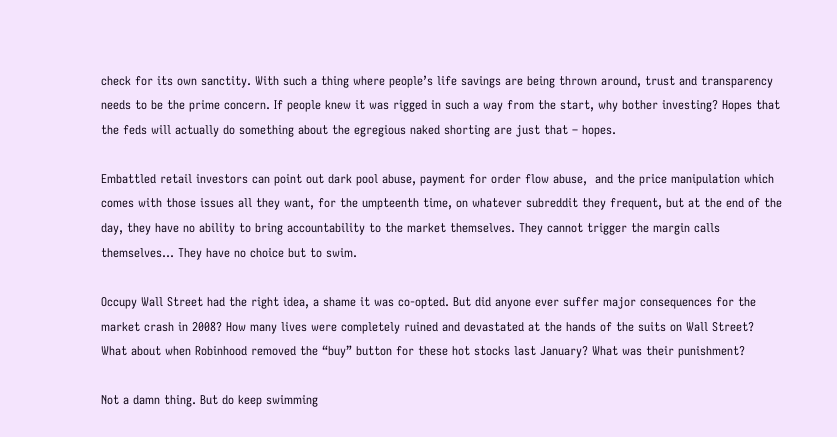check for its own sanctity. With such a thing where people’s life savings are being thrown around, trust and transparency needs to be the prime concern. If people knew it was rigged in such a way from the start, why bother investing? Hopes that the feds will actually do something about the egregious naked shorting are just that – hopes.

Embattled retail investors can point out dark pool abuse, payment for order flow abuse,  and the price manipulation which comes with those issues all they want, for the umpteenth time, on whatever subreddit they frequent, but at the end of the day, they have no ability to bring accountability to the market themselves. They cannot trigger the margin calls themselves… They have no choice but to swim.

Occupy Wall Street had the right idea, a shame it was co-opted. But did anyone ever suffer major consequences for the market crash in 2008? How many lives were completely ruined and devastated at the hands of the suits on Wall Street? What about when Robinhood removed the “buy” button for these hot stocks last January? What was their punishment?

Not a damn thing. But do keep swimming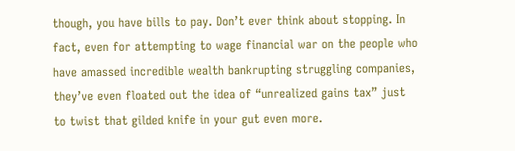though, you have bills to pay. Don’t ever think about stopping. In fact, even for attempting to wage financial war on the people who have amassed incredible wealth bankrupting struggling companies, they’ve even floated out the idea of “unrealized gains tax” just to twist that gilded knife in your gut even more.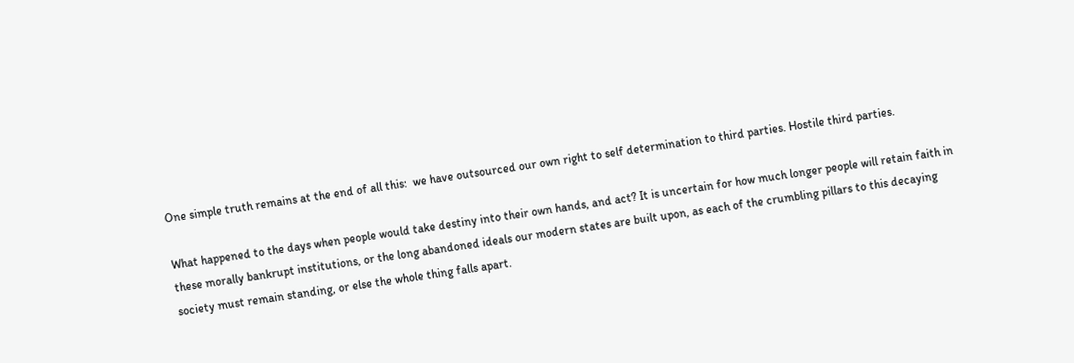One simple truth remains at the end of all this:  we have outsourced our own right to self determination to third parties. Hostile third parties.

What happened to the days when people would take destiny into their own hands, and act? It is uncertain for how much longer people will retain faith in these morally bankrupt institutions, or the long abandoned ideals our modern states are built upon, as each of the crumbling pillars to this decaying society must remain standing, or else the whole thing falls apart.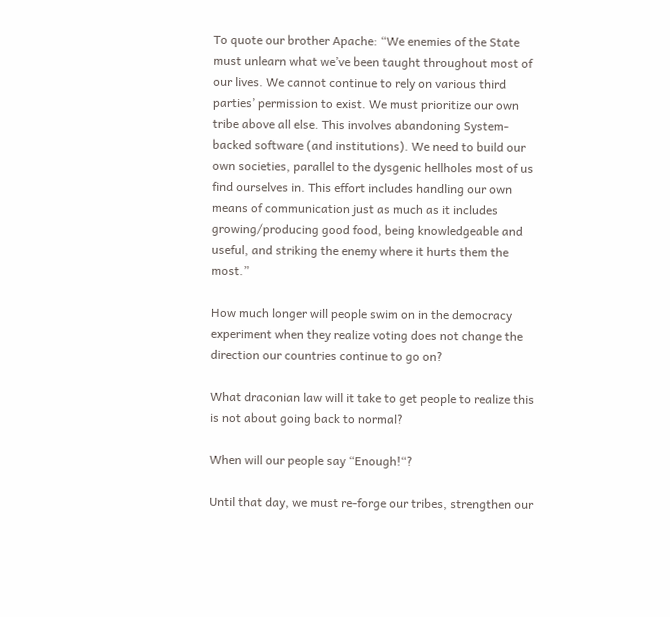To quote our brother Apache: “We enemies of the State must unlearn what we’ve been taught throughout most of our lives. We cannot continue to rely on various third parties’ permission to exist. We must prioritize our own tribe above all else. This involves abandoning System-backed software (and institutions). We need to build our own societies, parallel to the dysgenic hellholes most of us find ourselves in. This effort includes handling our own means of communication just as much as it includes growing/producing good food, being knowledgeable and useful, and striking the enemy where it hurts them the most.”

How much longer will people swim on in the democracy experiment when they realize voting does not change the direction our countries continue to go on?

What draconian law will it take to get people to realize this is not about going back to normal?

When will our people say “Enough!“?

Until that day, we must re-forge our tribes, strengthen our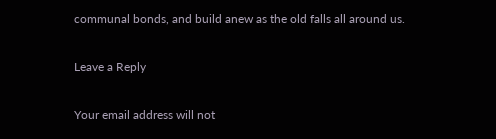communal bonds, and build anew as the old falls all around us.

Leave a Reply

Your email address will not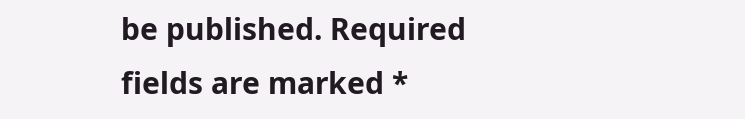be published. Required fields are marked *